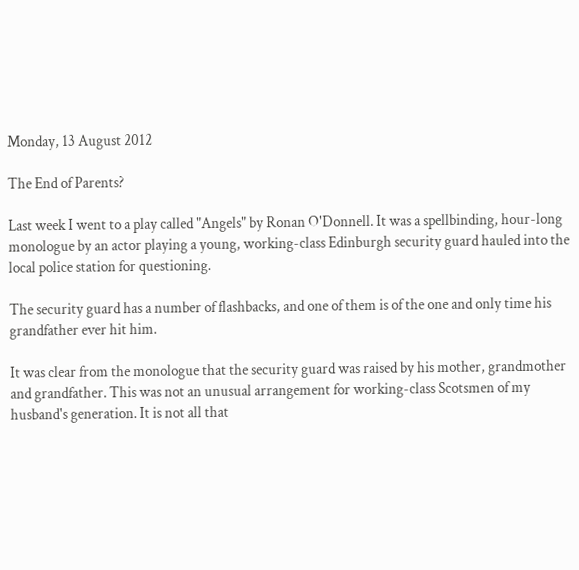Monday, 13 August 2012

The End of Parents?

Last week I went to a play called "Angels" by Ronan O'Donnell. It was a spellbinding, hour-long monologue by an actor playing a young, working-class Edinburgh security guard hauled into the local police station for questioning.

The security guard has a number of flashbacks, and one of them is of the one and only time his grandfather ever hit him.

It was clear from the monologue that the security guard was raised by his mother, grandmother and grandfather. This was not an unusual arrangement for working-class Scotsmen of my husband's generation. It is not all that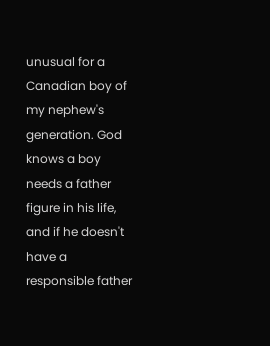unusual for a Canadian boy of my nephew's generation. God knows a boy needs a father figure in his life, and if he doesn't have a responsible father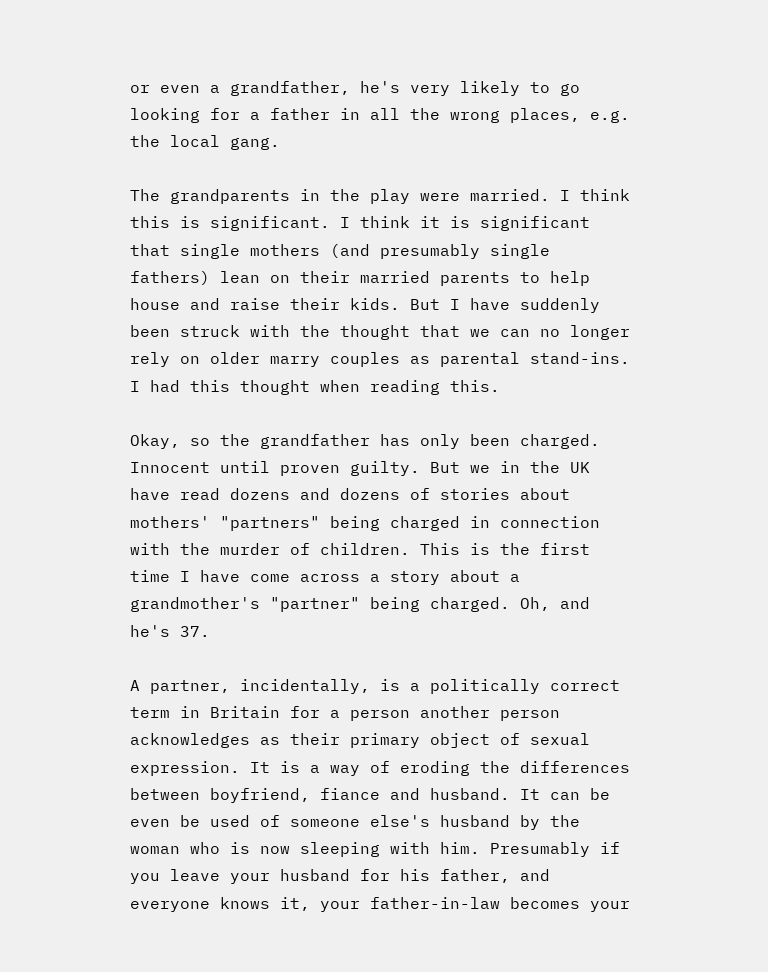or even a grandfather, he's very likely to go looking for a father in all the wrong places, e.g. the local gang.

The grandparents in the play were married. I think this is significant. I think it is significant that single mothers (and presumably single fathers) lean on their married parents to help house and raise their kids. But I have suddenly been struck with the thought that we can no longer rely on older marry couples as parental stand-ins. I had this thought when reading this.

Okay, so the grandfather has only been charged. Innocent until proven guilty. But we in the UK have read dozens and dozens of stories about mothers' "partners" being charged in connection with the murder of children. This is the first time I have come across a story about a grandmother's "partner" being charged. Oh, and he's 37.

A partner, incidentally, is a politically correct term in Britain for a person another person acknowledges as their primary object of sexual expression. It is a way of eroding the differences between boyfriend, fiance and husband. It can be even be used of someone else's husband by the woman who is now sleeping with him. Presumably if you leave your husband for his father, and everyone knows it, your father-in-law becomes your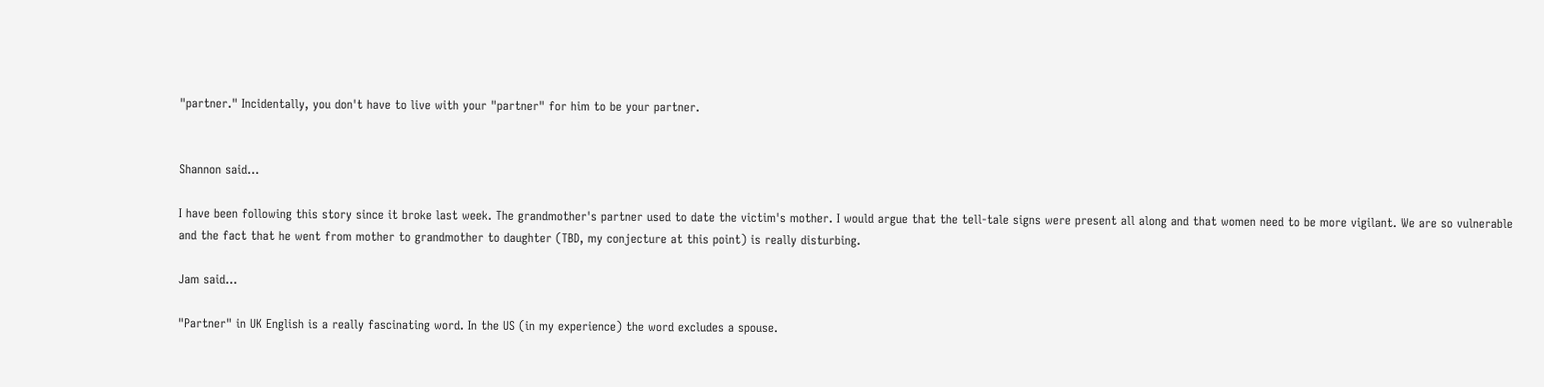"partner." Incidentally, you don't have to live with your "partner" for him to be your partner.


Shannon said...

I have been following this story since it broke last week. The grandmother's partner used to date the victim's mother. I would argue that the tell-tale signs were present all along and that women need to be more vigilant. We are so vulnerable and the fact that he went from mother to grandmother to daughter (TBD, my conjecture at this point) is really disturbing.

Jam said...

"Partner" in UK English is a really fascinating word. In the US (in my experience) the word excludes a spouse.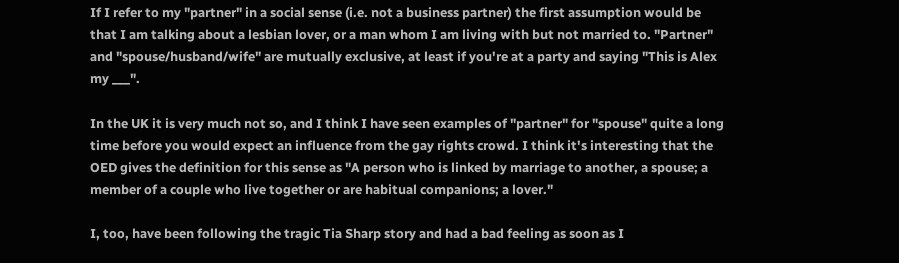If I refer to my "partner" in a social sense (i.e. not a business partner) the first assumption would be that I am talking about a lesbian lover, or a man whom I am living with but not married to. "Partner" and "spouse/husband/wife" are mutually exclusive, at least if you're at a party and saying "This is Alex my ___".

In the UK it is very much not so, and I think I have seen examples of "partner" for "spouse" quite a long time before you would expect an influence from the gay rights crowd. I think it's interesting that the OED gives the definition for this sense as "A person who is linked by marriage to another, a spouse; a member of a couple who live together or are habitual companions; a lover."

I, too, have been following the tragic Tia Sharp story and had a bad feeling as soon as I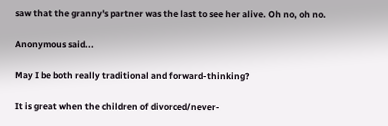saw that the granny's partner was the last to see her alive. Oh no, oh no.

Anonymous said...

May I be both really traditional and forward-thinking?

It is great when the children of divorced/never-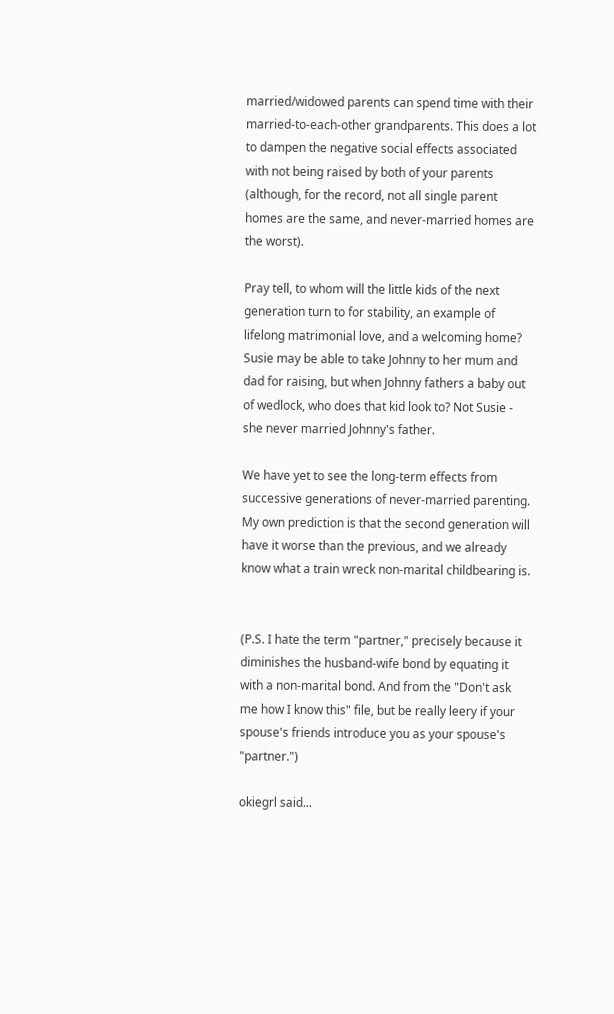married/widowed parents can spend time with their married-to-each-other grandparents. This does a lot to dampen the negative social effects associated with not being raised by both of your parents (although, for the record, not all single parent homes are the same, and never-married homes are the worst).

Pray tell, to whom will the little kids of the next generation turn to for stability, an example of lifelong matrimonial love, and a welcoming home? Susie may be able to take Johnny to her mum and dad for raising, but when Johnny fathers a baby out of wedlock, who does that kid look to? Not Susie - she never married Johnny's father.

We have yet to see the long-term effects from successive generations of never-married parenting. My own prediction is that the second generation will have it worse than the previous, and we already know what a train wreck non-marital childbearing is.


(P.S. I hate the term "partner," precisely because it diminishes the husband-wife bond by equating it with a non-marital bond. And from the "Don't ask me how I know this" file, but be really leery if your spouse's friends introduce you as your spouse's "partner.")

okiegrl said...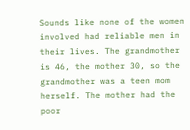Sounds like none of the women involved had reliable men in their lives. The grandmother is 46, the mother 30, so the grandmother was a teen mom herself. The mother had the poor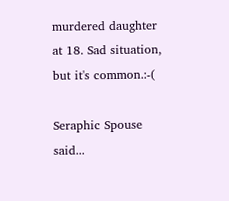murdered daughter at 18. Sad situation, but it's common.:-(

Seraphic Spouse said...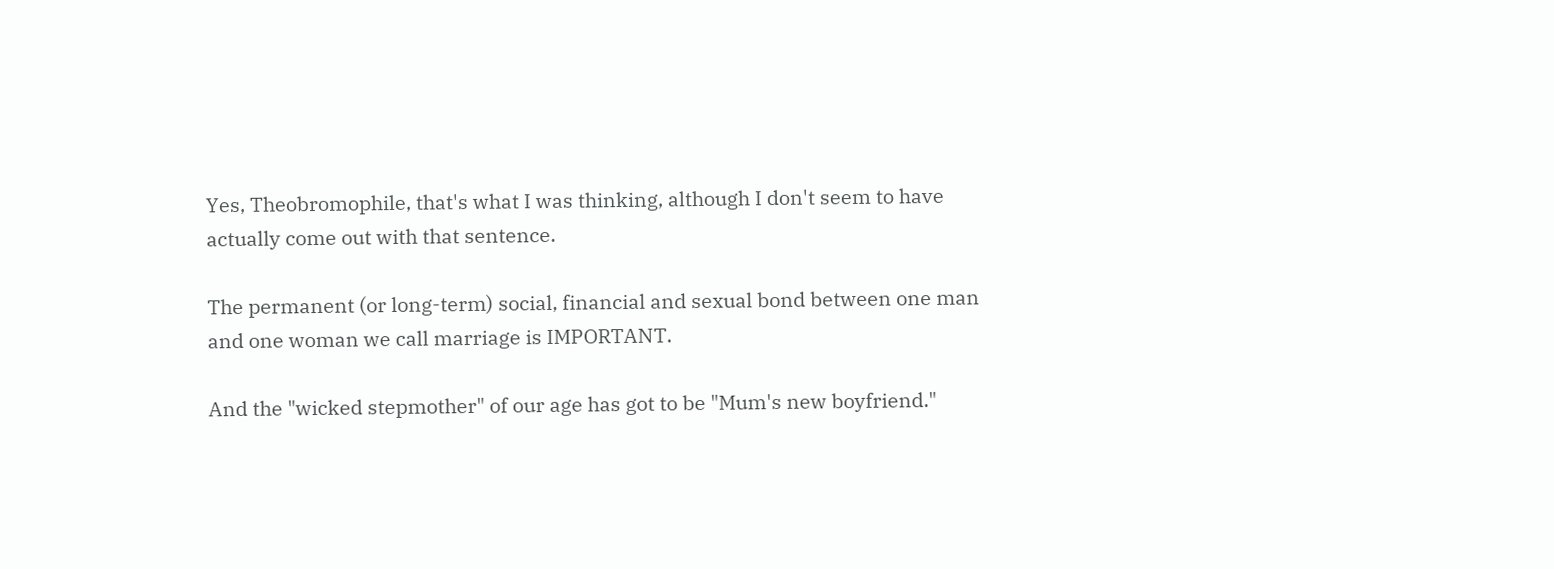Yes, Theobromophile, that's what I was thinking, although I don't seem to have actually come out with that sentence.

The permanent (or long-term) social, financial and sexual bond between one man and one woman we call marriage is IMPORTANT.

And the "wicked stepmother" of our age has got to be "Mum's new boyfriend."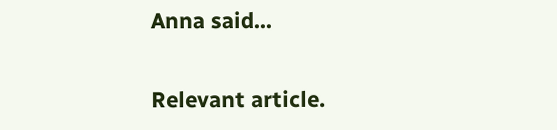Anna said...

Relevant article.